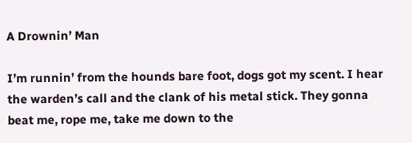A Drownin’ Man

I’m runnin’ from the hounds bare foot, dogs got my scent. I hear the warden’s call and the clank of his metal stick. They gonna beat me, rope me, take me down to the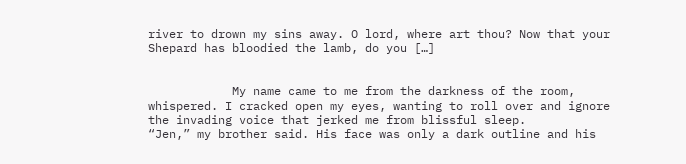river to drown my sins away. O lord, where art thou? Now that your Shepard has bloodied the lamb, do you […]


            My name came to me from the darkness of the room, whispered. I cracked open my eyes, wanting to roll over and ignore the invading voice that jerked me from blissful sleep.             “Jen,” my brother said. His face was only a dark outline and his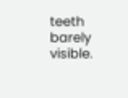teeth barely visible.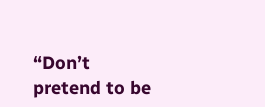“Don’t pretend to be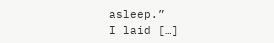asleep.”             I laid […]